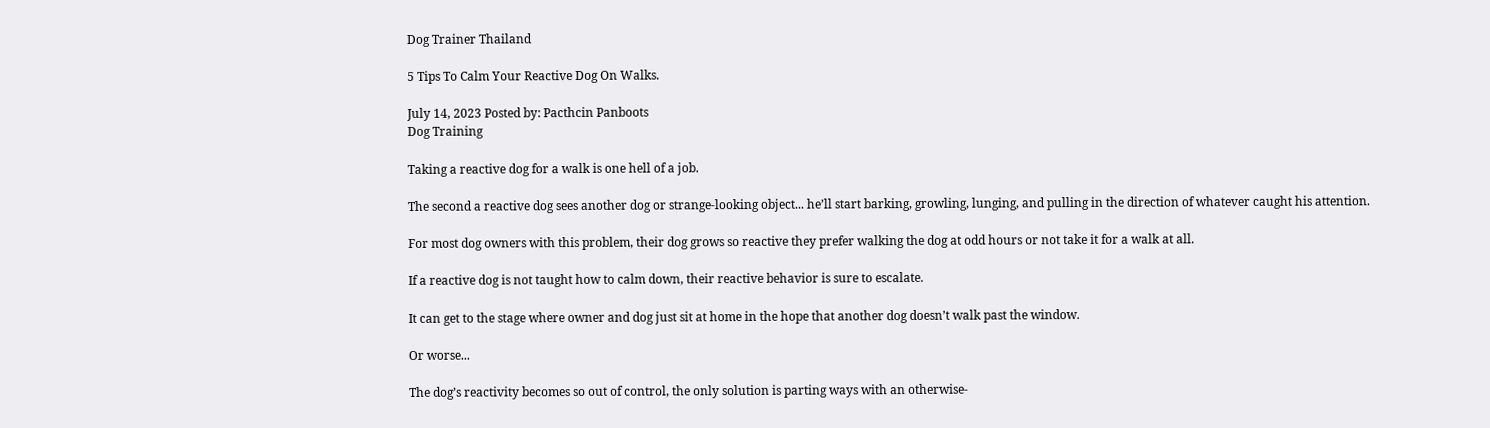Dog Trainer Thailand

5 Tips To Calm Your Reactive Dog On Walks.

July 14, 2023 Posted by: Pacthcin Panboots
Dog Training

Taking a reactive dog for a walk is one hell of a job.

The second a reactive dog sees another dog or strange-looking object... he’ll start barking, growling, lunging, and pulling in the direction of whatever caught his attention.

For most dog owners with this problem, their dog grows so reactive they prefer walking the dog at odd hours or not take it for a walk at all.

If a reactive dog is not taught how to calm down, their reactive behavior is sure to escalate.

It can get to the stage where owner and dog just sit at home in the hope that another dog doesn’t walk past the window.

Or worse...

The dog’s reactivity becomes so out of control, the only solution is parting ways with an otherwise-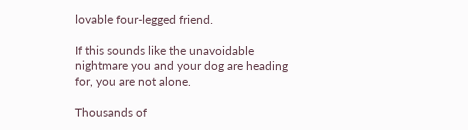lovable four-legged friend.

If this sounds like the unavoidable nightmare you and your dog are heading for, you are not alone.

Thousands of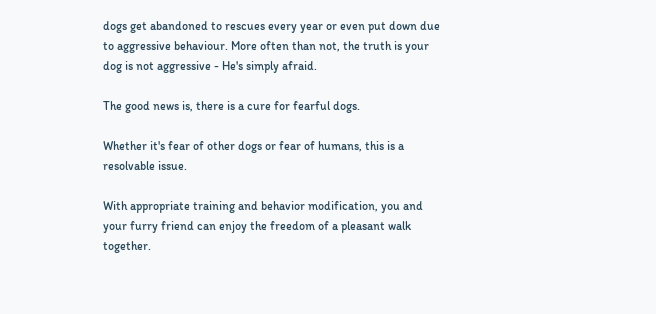dogs get abandoned to rescues every year or even put down due to aggressive behaviour. More often than not, the truth is your dog is not aggressive - He's simply afraid.

The good news is, there is a cure for fearful dogs.

Whether it's fear of other dogs or fear of humans, this is a resolvable issue.

With appropriate training and behavior modification, you and your furry friend can enjoy the freedom of a pleasant walk together.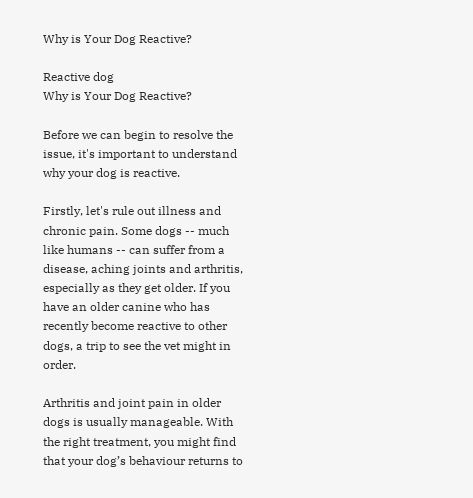Why is Your Dog Reactive?

Reactive dog
Why is Your Dog Reactive?

Before we can begin to resolve the issue, it's important to understand why your dog is reactive.

Firstly, let's rule out illness and chronic pain. Some dogs -- much like humans -- can suffer from a disease, aching joints and arthritis, especially as they get older. If you have an older canine who has recently become reactive to other dogs, a trip to see the vet might in order.

Arthritis and joint pain in older dogs is usually manageable. With the right treatment, you might find that your dog’s behaviour returns to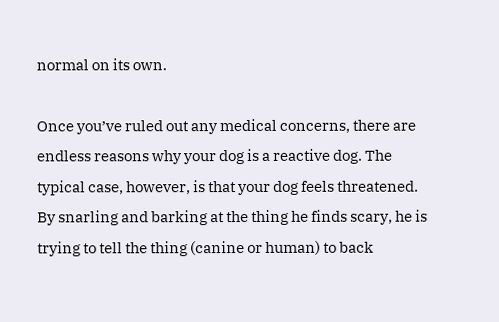normal on its own.

Once you’ve ruled out any medical concerns, there are endless reasons why your dog is a reactive dog. The typical case, however, is that your dog feels threatened. By snarling and barking at the thing he finds scary, he is trying to tell the thing (canine or human) to back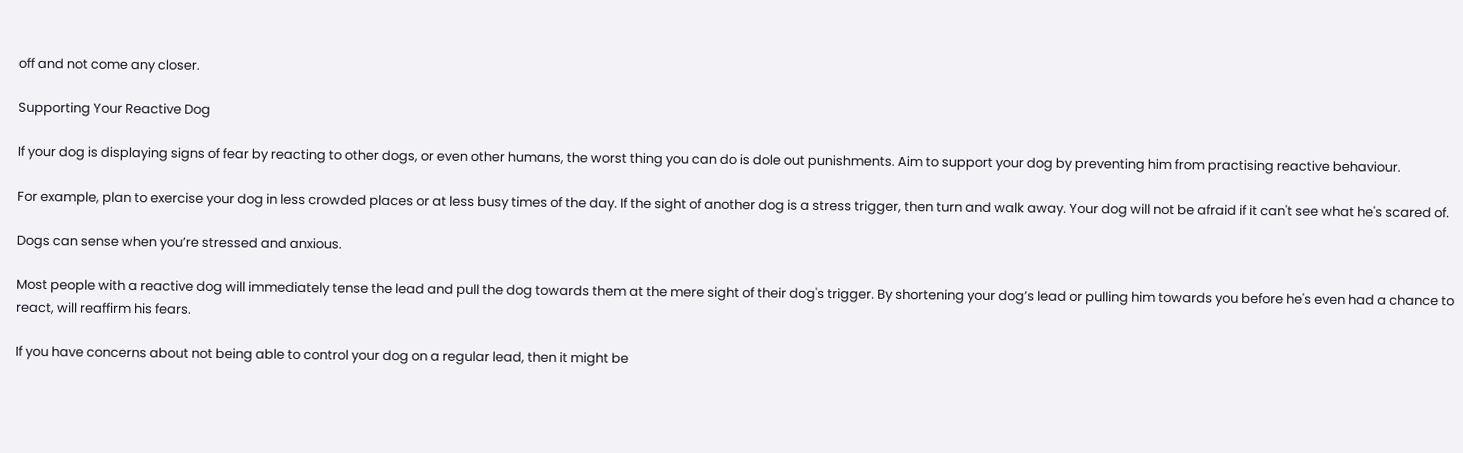off and not come any closer.

Supporting Your Reactive Dog

If your dog is displaying signs of fear by reacting to other dogs, or even other humans, the worst thing you can do is dole out punishments. Aim to support your dog by preventing him from practising reactive behaviour.

For example, plan to exercise your dog in less crowded places or at less busy times of the day. If the sight of another dog is a stress trigger, then turn and walk away. Your dog will not be afraid if it can't see what he's scared of.

Dogs can sense when you’re stressed and anxious.

Most people with a reactive dog will immediately tense the lead and pull the dog towards them at the mere sight of their dog's trigger. By shortening your dog’s lead or pulling him towards you before he's even had a chance to react, will reaffirm his fears.

If you have concerns about not being able to control your dog on a regular lead, then it might be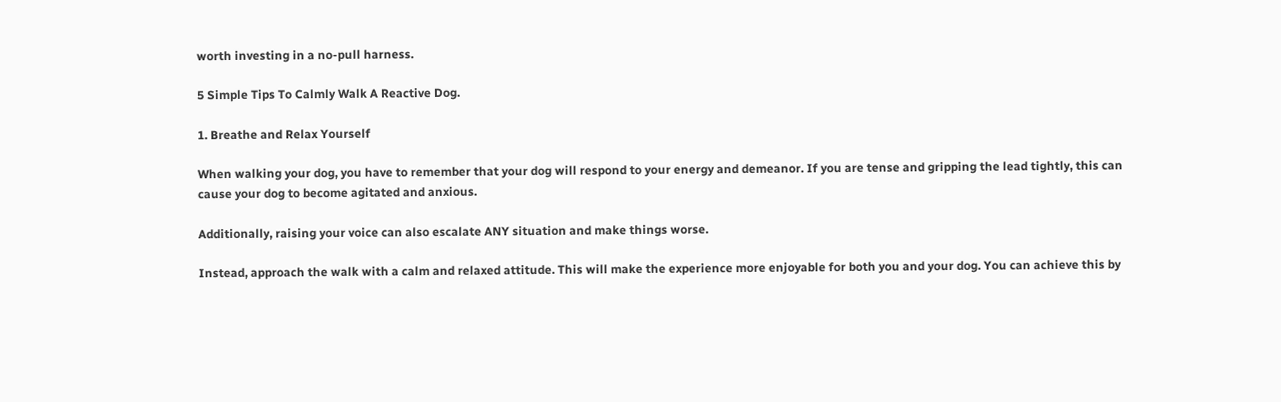worth investing in a no-pull harness.

5 Simple Tips To Calmly Walk A Reactive Dog.

1. Breathe and Relax Yourself

When walking your dog, you have to remember that your dog will respond to your energy and demeanor. If you are tense and gripping the lead tightly, this can cause your dog to become agitated and anxious.

Additionally, raising your voice can also escalate ANY situation and make things worse.

Instead, approach the walk with a calm and relaxed attitude. This will make the experience more enjoyable for both you and your dog. You can achieve this by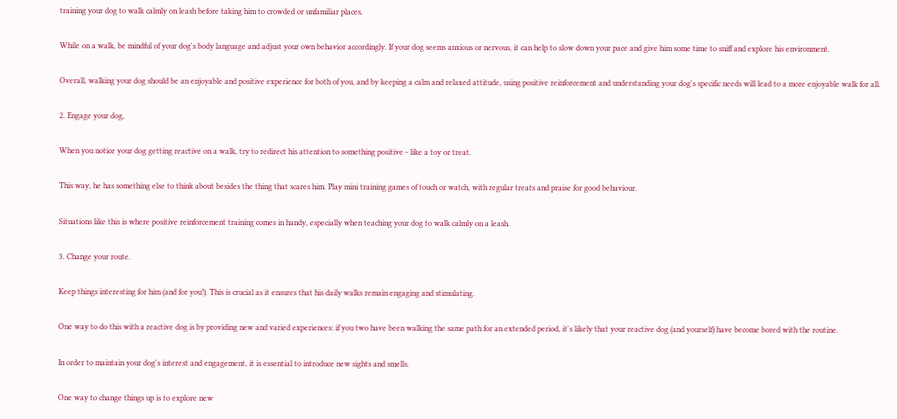training your dog to walk calmly on leash before taking him to crowded or unfamiliar places.

While on a walk, be mindful of your dog's body language and adjust your own behavior accordingly. If your dog seems anxious or nervous, it can help to slow down your pace and give him some time to sniff and explore his environment.

Overall, walking your dog should be an enjoyable and positive experience for both of you, and by keeping a calm and relaxed attitude, using positive reinforcement and understanding your dog's specific needs will lead to a more enjoyable walk for all.

2. Engage your dog,

When you notice your dog getting reactive on a walk, try to redirect his attention to something positive - like a toy or treat.

This way, he has something else to think about besides the thing that scares him. Play mini training games of touch or watch, with regular treats and praise for good behaviour.

Situations like this is where positive reinforcement training comes in handy, especially when teaching your dog to walk calmly on a leash.

3. Change your route.

Keep things interesting for him (and for you!). This is crucial as it ensures that his daily walks remain engaging and stimulating.

One way to do this with a reactive dog is by providing new and varied experiences: if you two have been walking the same path for an extended period, it's likely that your reactive dog (and yourself) have become bored with the routine.

In order to maintain your dog's interest and engagement, it is essential to introduce new sights and smells.

One way to change things up is to explore new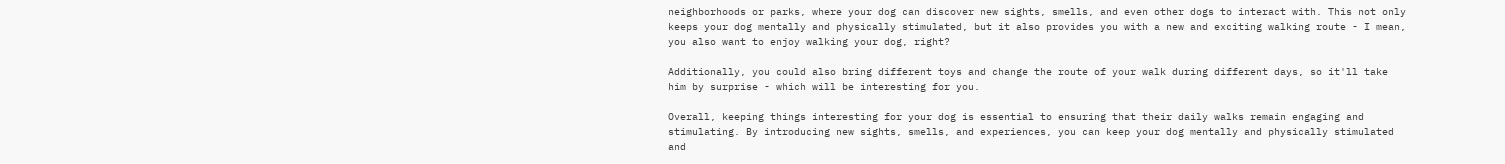neighborhoods or parks, where your dog can discover new sights, smells, and even other dogs to interact with. This not only keeps your dog mentally and physically stimulated, but it also provides you with a new and exciting walking route - I mean, you also want to enjoy walking your dog, right?

Additionally, you could also bring different toys and change the route of your walk during different days, so it'll take him by surprise - which will be interesting for you.

Overall, keeping things interesting for your dog is essential to ensuring that their daily walks remain engaging and stimulating. By introducing new sights, smells, and experiences, you can keep your dog mentally and physically stimulated and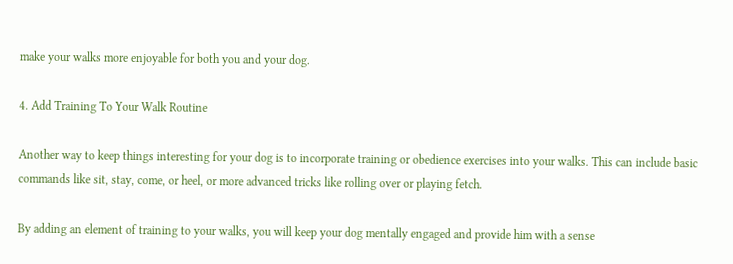make your walks more enjoyable for both you and your dog.

4. Add Training To Your Walk Routine

Another way to keep things interesting for your dog is to incorporate training or obedience exercises into your walks. This can include basic commands like sit, stay, come, or heel, or more advanced tricks like rolling over or playing fetch.

By adding an element of training to your walks, you will keep your dog mentally engaged and provide him with a sense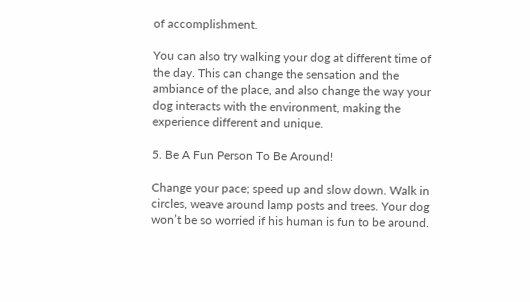of accomplishment.

You can also try walking your dog at different time of the day. This can change the sensation and the ambiance of the place, and also change the way your dog interacts with the environment, making the experience different and unique.

5. Be A Fun Person To Be Around!

Change your pace; speed up and slow down. Walk in circles, weave around lamp posts and trees. Your dog won’t be so worried if his human is fun to be around.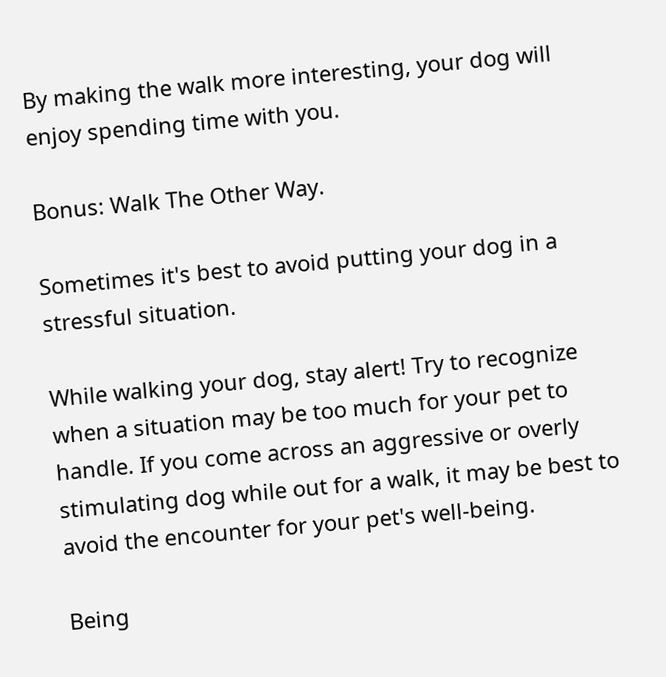By making the walk more interesting, your dog will enjoy spending time with you.

Bonus: Walk The Other Way.

Sometimes it's best to avoid putting your dog in a stressful situation.

While walking your dog, stay alert! Try to recognize when a situation may be too much for your pet to handle. If you come across an aggressive or overly stimulating dog while out for a walk, it may be best to avoid the encounter for your pet's well-being.

Being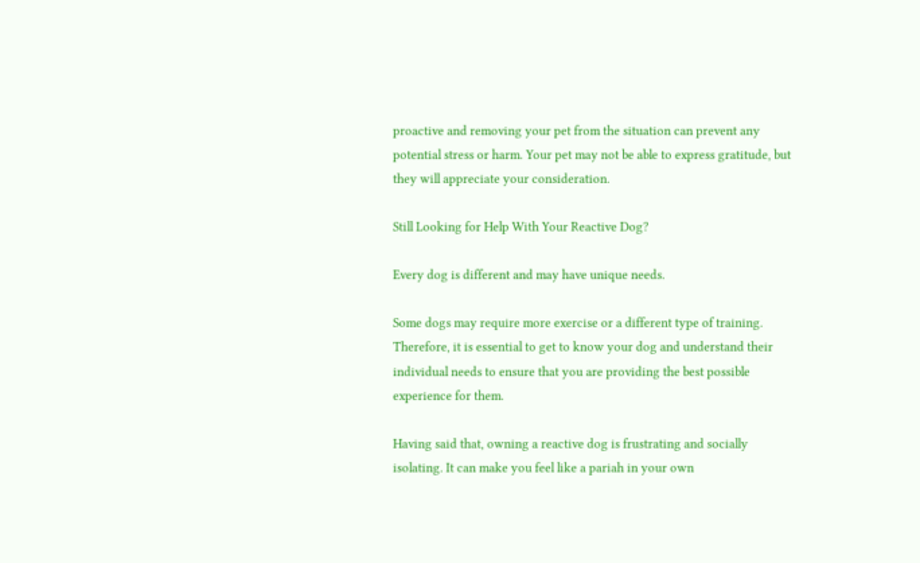proactive and removing your pet from the situation can prevent any potential stress or harm. Your pet may not be able to express gratitude, but they will appreciate your consideration.

Still Looking for Help With Your Reactive Dog?

Every dog is different and may have unique needs.

Some dogs may require more exercise or a different type of training. Therefore, it is essential to get to know your dog and understand their individual needs to ensure that you are providing the best possible experience for them.

Having said that, owning a reactive dog is frustrating and socially isolating. It can make you feel like a pariah in your own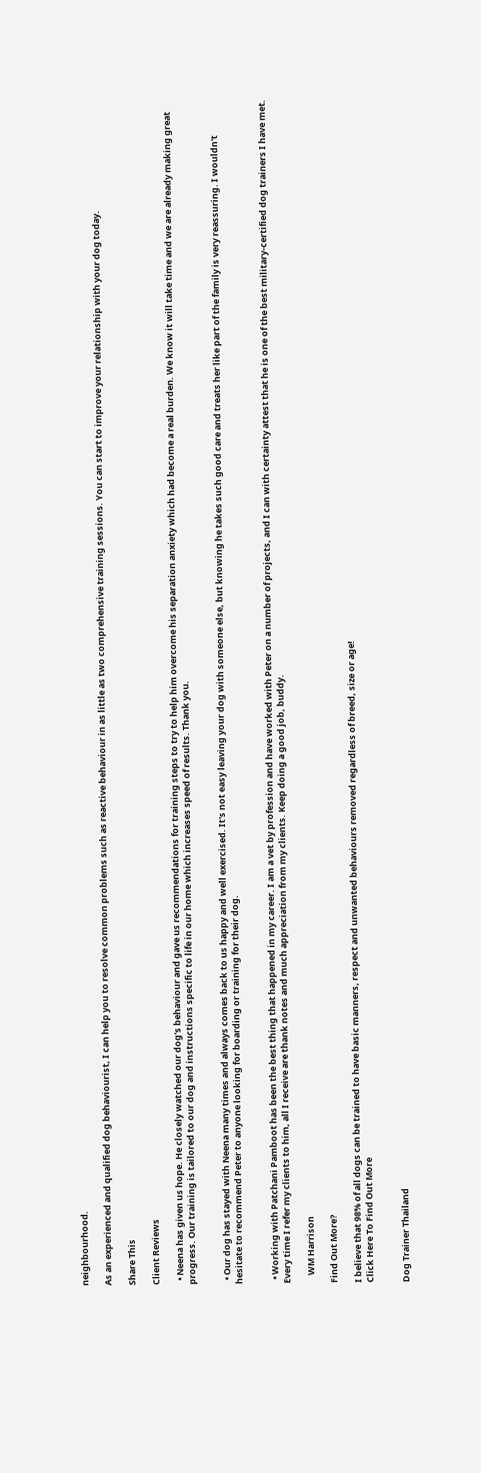neighbourhood.

As an experienced and qualified dog behaviourist, I can help you to resolve common problems such as reactive behaviour in as little as two comprehensive training sessions. You can start to improve your relationship with your dog today.

Share This

Client Reviews

  • Neena has given us hope. He closely watched our dog's behaviour and gave us recommendations for training steps to try to help him overcome his separation anxiety which had become a real burden. We know it will take time and we are already making great progress. Our training is tailored to our dog and instructions specific to life in our home which increases speed of results. Thank you.


  • Our dog has stayed with Neena many times and always comes back to us happy and well exercised. It's not easy leaving your dog with someone else, but knowing he takes such good care and treats her like part of the family is very reassuring. I wouldn't hesitate to recommend Peter to anyone looking for boarding or training for their dog.


  • Working with Patchani Pamboot has been the best thing that happened in my career. I am a vet by profession and have worked with Peter on a number of projects, and I can with certainty attest that he is one of the best military-certified dog trainers I have met. Every time I refer my clients to him, all I receive are thank notes and much appreciation from my clients. Keep doing a good job, buddy.

    WM Harrison

Find Out More?

I believe that 98% of all dogs can be trained to have basic manners, respect and unwanted behaviours removed regardless of breed, size or age!
Click Here To Find Out More


Dog Trainer Thailand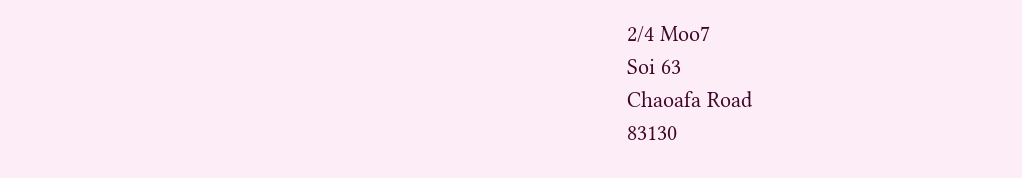2/4 Moo7
Soi 63
Chaoafa Road
83130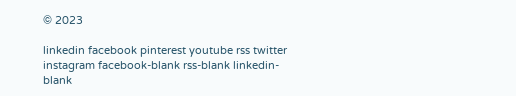© 2023

linkedin facebook pinterest youtube rss twitter instagram facebook-blank rss-blank linkedin-blank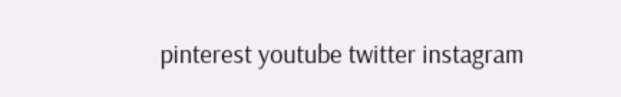pinterest youtube twitter instagram